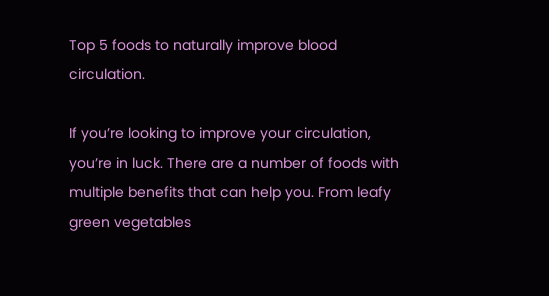Top 5 foods to naturally improve blood circulation.

If you’re looking to improve your circulation, you’re in luck. There are a number of foods with multiple benefits that can help you. From leafy green vegetables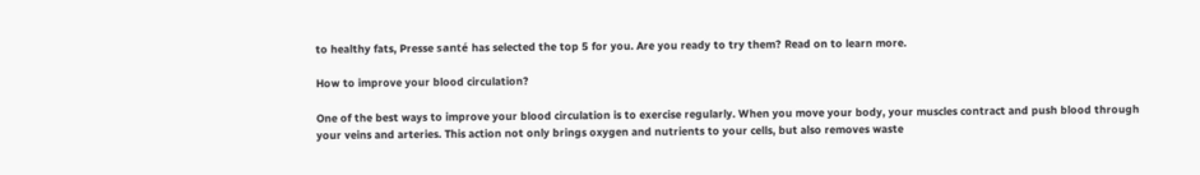to healthy fats, Presse santé has selected the top 5 for you. Are you ready to try them? Read on to learn more.

How to improve your blood circulation?

One of the best ways to improve your blood circulation is to exercise regularly. When you move your body, your muscles contract and push blood through your veins and arteries. This action not only brings oxygen and nutrients to your cells, but also removes waste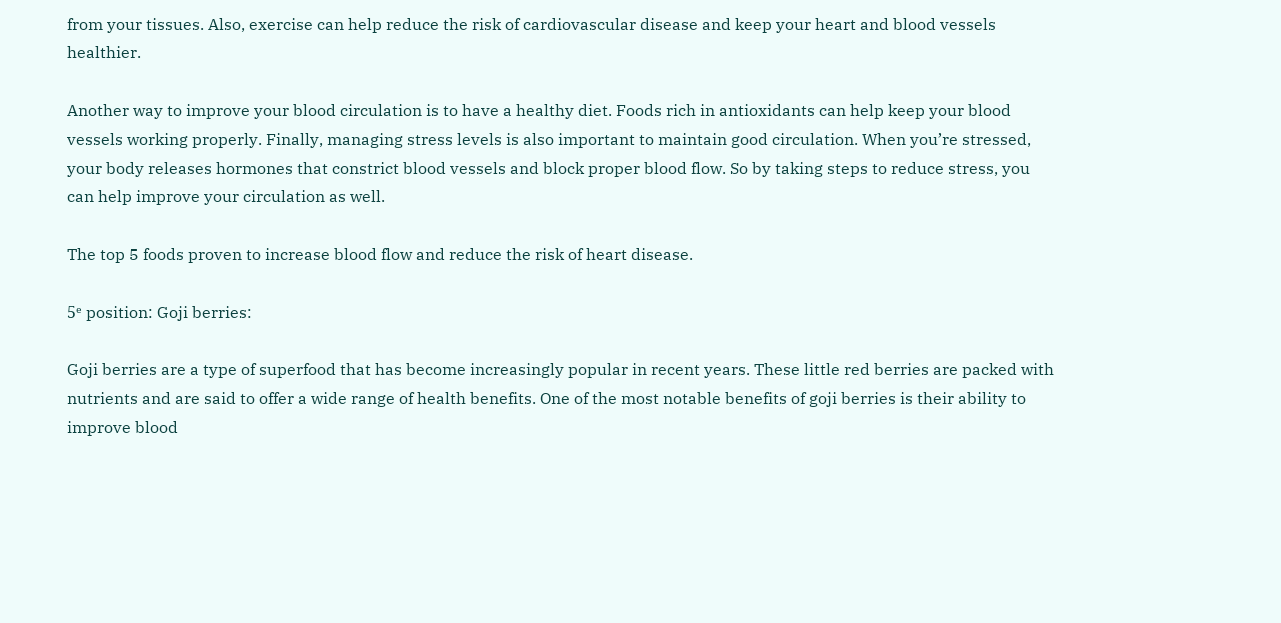from your tissues. Also, exercise can help reduce the risk of cardiovascular disease and keep your heart and blood vessels healthier.

Another way to improve your blood circulation is to have a healthy diet. Foods rich in antioxidants can help keep your blood vessels working properly. Finally, managing stress levels is also important to maintain good circulation. When you’re stressed, your body releases hormones that constrict blood vessels and block proper blood flow. So by taking steps to reduce stress, you can help improve your circulation as well.

The top 5 foods proven to increase blood flow and reduce the risk of heart disease.

5ᵉ position: Goji berries:

Goji berries are a type of superfood that has become increasingly popular in recent years. These little red berries are packed with nutrients and are said to offer a wide range of health benefits. One of the most notable benefits of goji berries is their ability to improve blood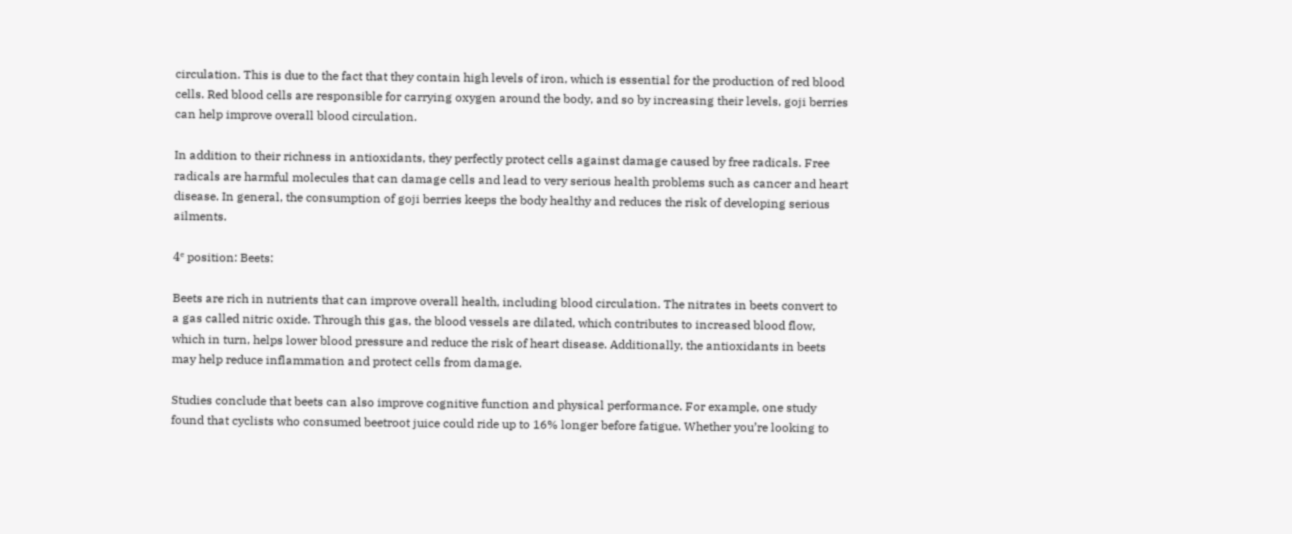circulation. This is due to the fact that they contain high levels of iron, which is essential for the production of red blood cells. Red blood cells are responsible for carrying oxygen around the body, and so by increasing their levels, goji berries can help improve overall blood circulation.

In addition to their richness in antioxidants, they perfectly protect cells against damage caused by free radicals. Free radicals are harmful molecules that can damage cells and lead to very serious health problems such as cancer and heart disease. In general, the consumption of goji berries keeps the body healthy and reduces the risk of developing serious ailments.

4ᵉ position: Beets:

Beets are rich in nutrients that can improve overall health, including blood circulation. The nitrates in beets convert to a gas called nitric oxide. Through this gas, the blood vessels are dilated, which contributes to increased blood flow, which in turn, helps lower blood pressure and reduce the risk of heart disease. Additionally, the antioxidants in beets may help reduce inflammation and protect cells from damage.

Studies conclude that beets can also improve cognitive function and physical performance. For example, one study found that cyclists who consumed beetroot juice could ride up to 16% longer before fatigue. Whether you’re looking to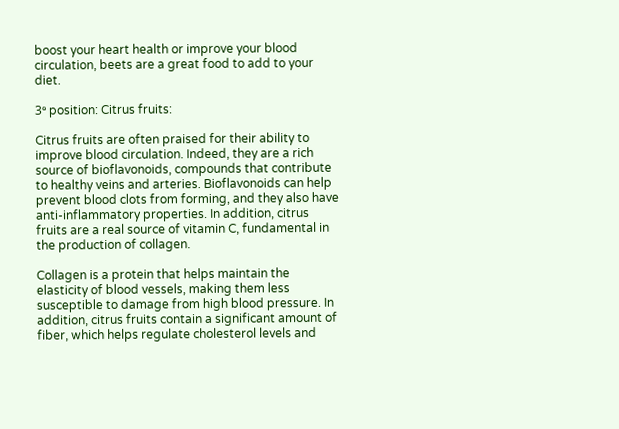boost your heart health or improve your blood circulation, beets are a great food to add to your diet.

3ᵉ position: Citrus fruits:

Citrus fruits are often praised for their ability to improve blood circulation. Indeed, they are a rich source of bioflavonoids, compounds that contribute to healthy veins and arteries. Bioflavonoids can help prevent blood clots from forming, and they also have anti-inflammatory properties. In addition, citrus fruits are a real source of vitamin C, fundamental in the production of collagen.

Collagen is a protein that helps maintain the elasticity of blood vessels, making them less susceptible to damage from high blood pressure. In addition, citrus fruits contain a significant amount of fiber, which helps regulate cholesterol levels and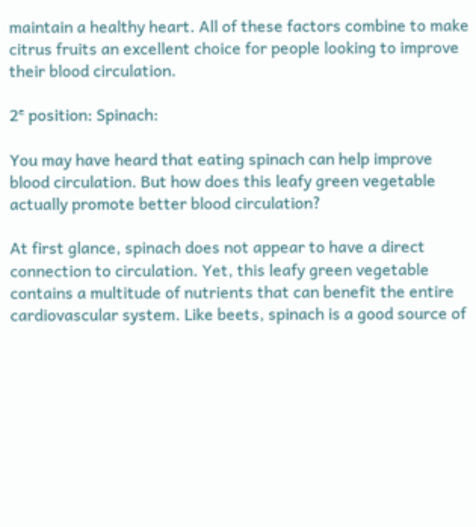maintain a healthy heart. All of these factors combine to make citrus fruits an excellent choice for people looking to improve their blood circulation.

2ᵉ position: Spinach:

You may have heard that eating spinach can help improve blood circulation. But how does this leafy green vegetable actually promote better blood circulation?

At first glance, spinach does not appear to have a direct connection to circulation. Yet, this leafy green vegetable contains a multitude of nutrients that can benefit the entire cardiovascular system. Like beets, spinach is a good source of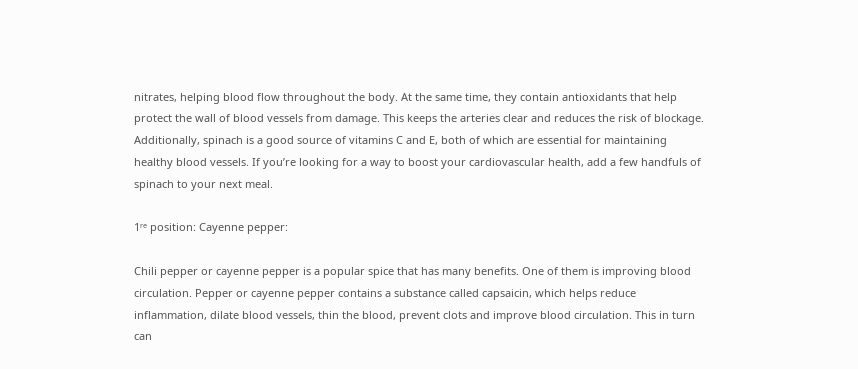nitrates, helping blood flow throughout the body. At the same time, they contain antioxidants that help protect the wall of blood vessels from damage. This keeps the arteries clear and reduces the risk of blockage. Additionally, spinach is a good source of vitamins C and E, both of which are essential for maintaining healthy blood vessels. If you’re looking for a way to boost your cardiovascular health, add a few handfuls of spinach to your next meal.

1ʳᵉ position: Cayenne pepper:

Chili pepper or cayenne pepper is a popular spice that has many benefits. One of them is improving blood circulation. Pepper or cayenne pepper contains a substance called capsaicin, which helps reduce inflammation, dilate blood vessels, thin the blood, prevent clots and improve blood circulation. This in turn can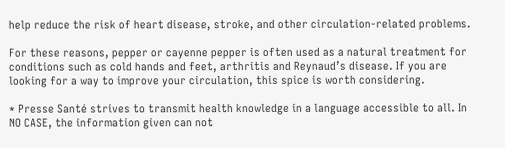help reduce the risk of heart disease, stroke, and other circulation-related problems.

For these reasons, pepper or cayenne pepper is often used as a natural treatment for conditions such as cold hands and feet, arthritis and Reynaud’s disease. If you are looking for a way to improve your circulation, this spice is worth considering.

* Presse Santé strives to transmit health knowledge in a language accessible to all. In NO CASE, the information given can not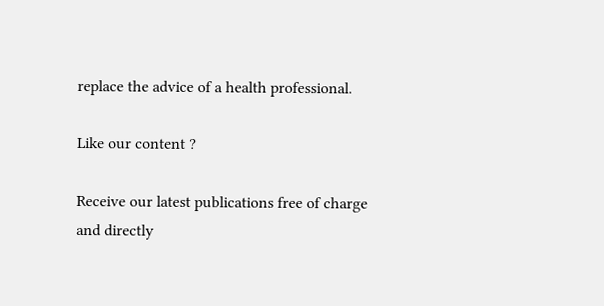replace the advice of a health professional.

Like our content ?

Receive our latest publications free of charge and directly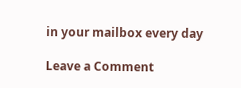in your mailbox every day

Leave a Comment